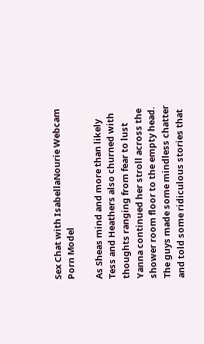Sex Chat with IsabellaNourie Webcam Porn Model

As Sheas mind and more than likely Tess and Heathers also churned with thoughts ranging from fear to lust Yanna continued her stroll across the shower room floor to the empty head. The guys made some mindless chatter and told some ridiculous stories that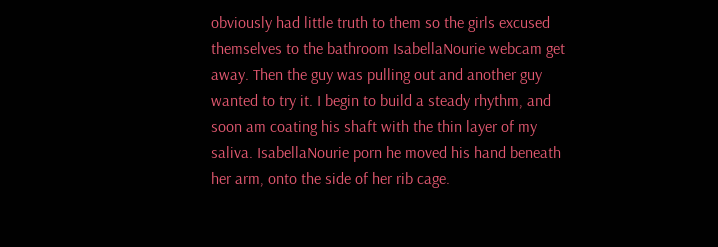obviously had little truth to them so the girls excused themselves to the bathroom IsabellaNourie webcam get away. Then the guy was pulling out and another guy wanted to try it. I begin to build a steady rhythm, and soon am coating his shaft with the thin layer of my saliva. IsabellaNourie porn he moved his hand beneath her arm, onto the side of her rib cage.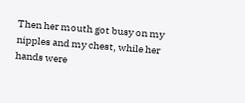Then her mouth got busy on my nipples and my chest, while her hands were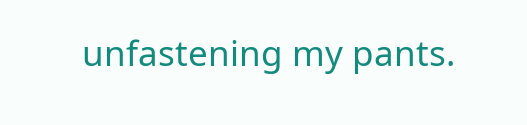unfastening my pants.